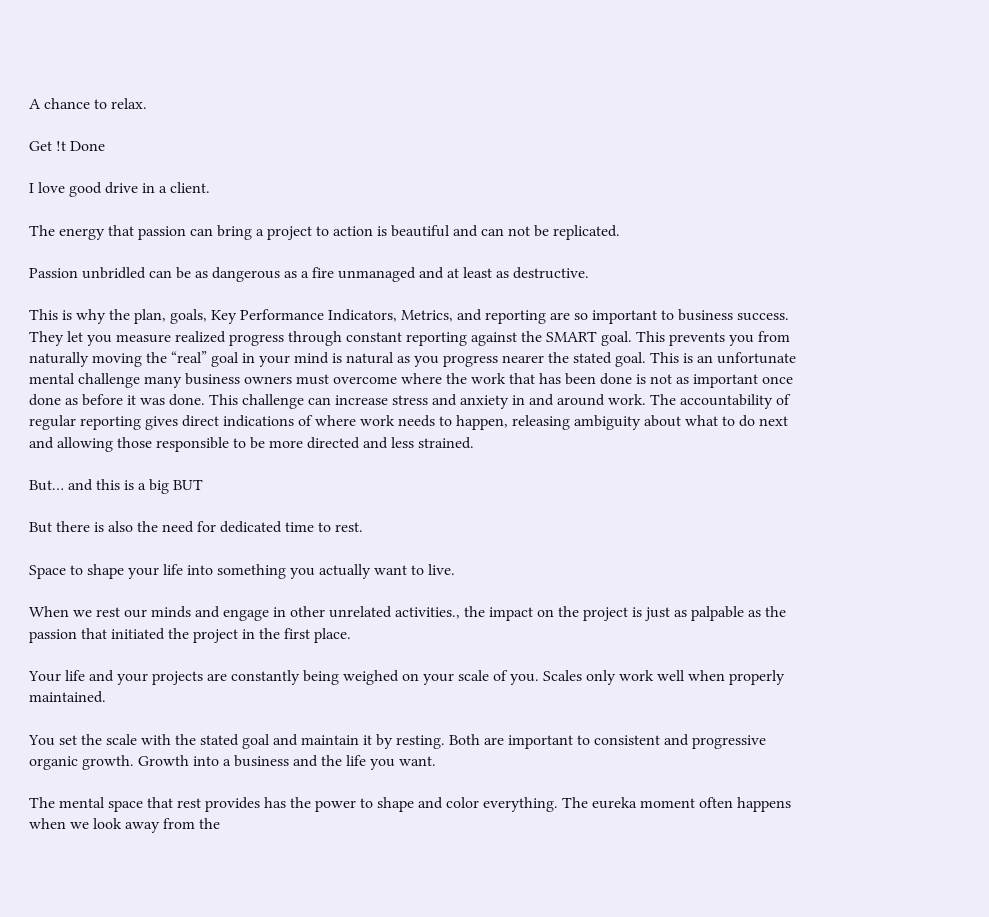A chance to relax.

Get !t Done

I love good drive in a client.

The energy that passion can bring a project to action is beautiful and can not be replicated.

Passion unbridled can be as dangerous as a fire unmanaged and at least as destructive.

This is why the plan, goals, Key Performance Indicators, Metrics, and reporting are so important to business success. They let you measure realized progress through constant reporting against the SMART goal. This prevents you from naturally moving the “real” goal in your mind is natural as you progress nearer the stated goal. This is an unfortunate mental challenge many business owners must overcome where the work that has been done is not as important once done as before it was done. This challenge can increase stress and anxiety in and around work. The accountability of regular reporting gives direct indications of where work needs to happen, releasing ambiguity about what to do next and allowing those responsible to be more directed and less strained.

But… and this is a big BUT

But there is also the need for dedicated time to rest.

Space to shape your life into something you actually want to live.

When we rest our minds and engage in other unrelated activities., the impact on the project is just as palpable as the passion that initiated the project in the first place.

Your life and your projects are constantly being weighed on your scale of you. Scales only work well when properly maintained.

You set the scale with the stated goal and maintain it by resting. Both are important to consistent and progressive organic growth. Growth into a business and the life you want.

The mental space that rest provides has the power to shape and color everything. The eureka moment often happens when we look away from the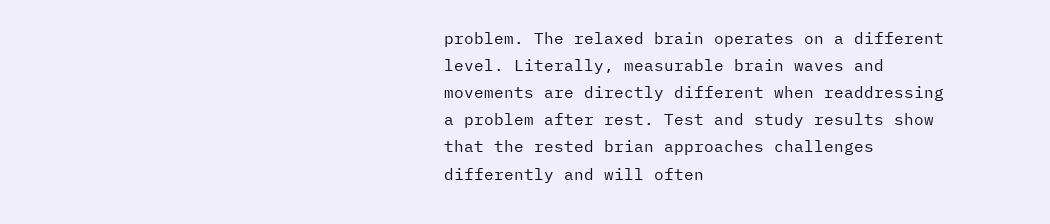problem. The relaxed brain operates on a different level. Literally, measurable brain waves and movements are directly different when readdressing a problem after rest. Test and study results show that the rested brian approaches challenges differently and will often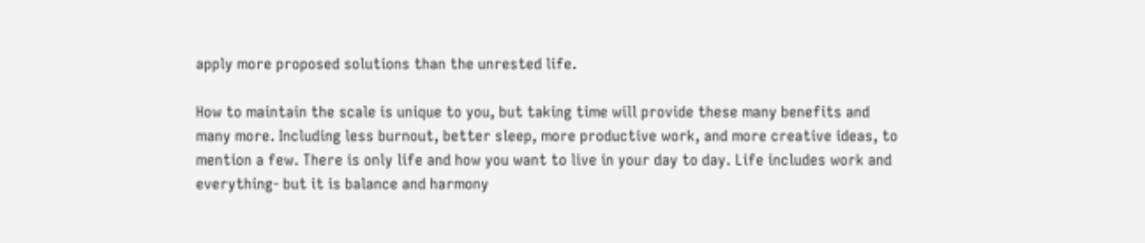apply more proposed solutions than the unrested life.

How to maintain the scale is unique to you, but taking time will provide these many benefits and many more. Including less burnout, better sleep, more productive work, and more creative ideas, to mention a few. There is only life and how you want to live in your day to day. Life includes work and everything- but it is balance and harmony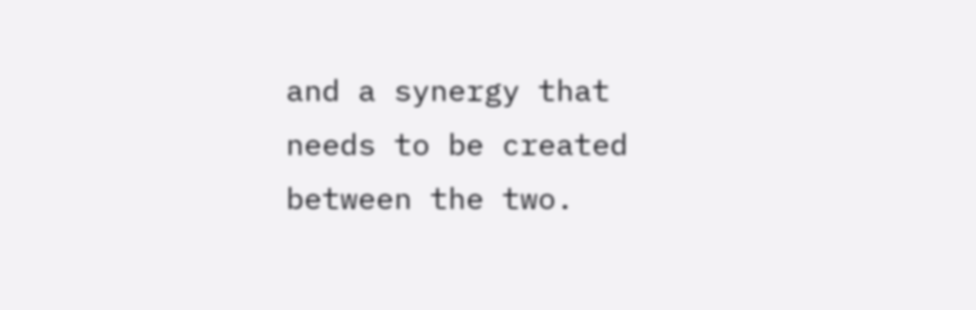and a synergy that needs to be created between the two.